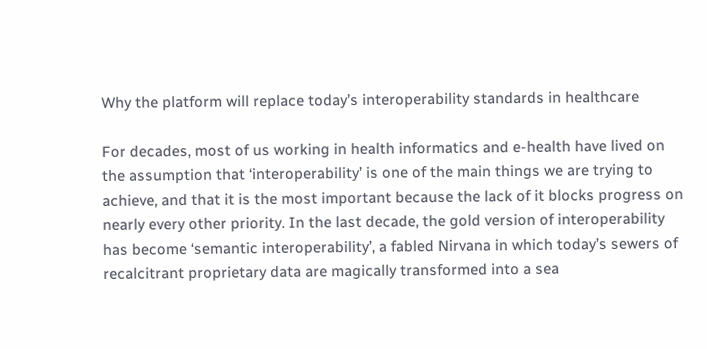Why the platform will replace today’s interoperability standards in healthcare

For decades, most of us working in health informatics and e-health have lived on the assumption that ‘interoperability’ is one of the main things we are trying to achieve, and that it is the most important because the lack of it blocks progress on nearly every other priority. In the last decade, the gold version of interoperability has become ‘semantic interoperability’, a fabled Nirvana in which today’s sewers of recalcitrant proprietary data are magically transformed into a sea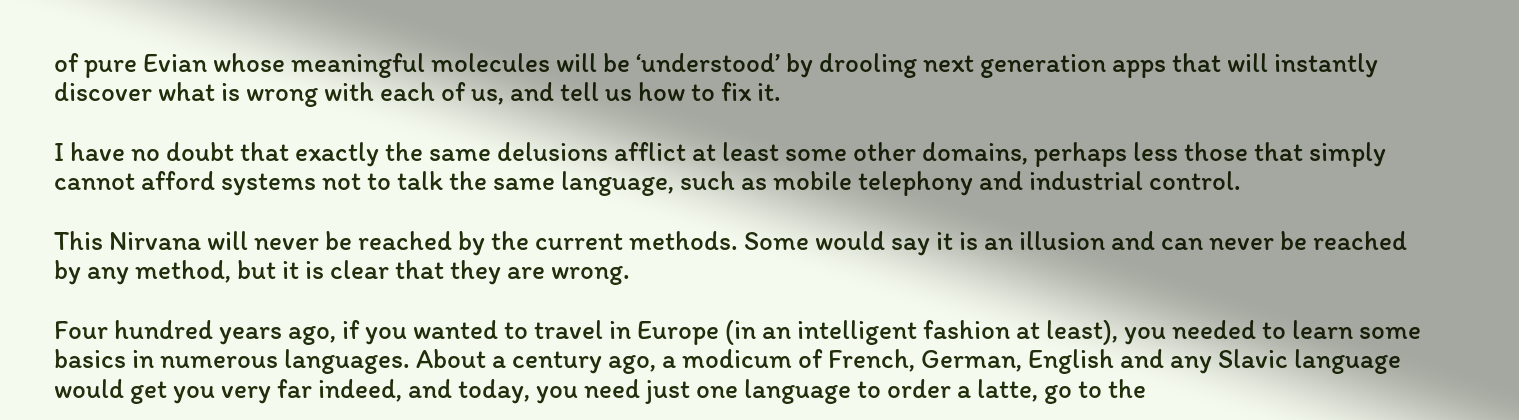of pure Evian whose meaningful molecules will be ‘understood’ by drooling next generation apps that will instantly discover what is wrong with each of us, and tell us how to fix it.

I have no doubt that exactly the same delusions afflict at least some other domains, perhaps less those that simply cannot afford systems not to talk the same language, such as mobile telephony and industrial control.

This Nirvana will never be reached by the current methods. Some would say it is an illusion and can never be reached by any method, but it is clear that they are wrong.

Four hundred years ago, if you wanted to travel in Europe (in an intelligent fashion at least), you needed to learn some basics in numerous languages. About a century ago, a modicum of French, German, English and any Slavic language would get you very far indeed, and today, you need just one language to order a latte, go to the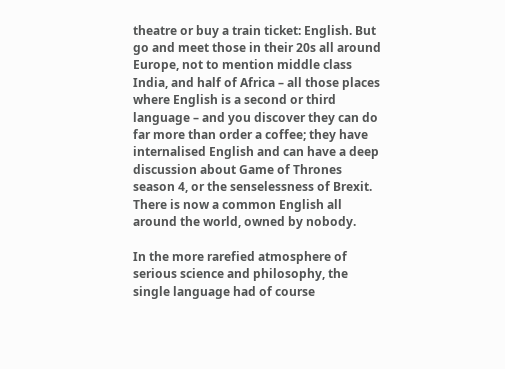theatre or buy a train ticket: English. But go and meet those in their 20s all around Europe, not to mention middle class India, and half of Africa – all those places where English is a second or third language – and you discover they can do far more than order a coffee; they have internalised English and can have a deep discussion about Game of Thrones season 4, or the senselessness of Brexit. There is now a common English all around the world, owned by nobody.

In the more rarefied atmosphere of serious science and philosophy, the single language had of course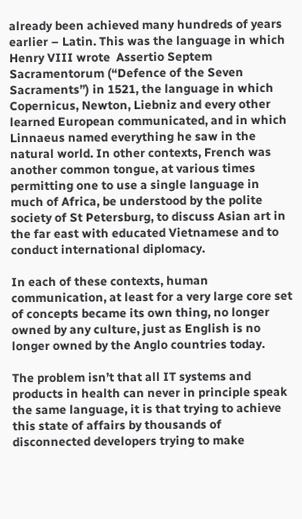already been achieved many hundreds of years earlier – Latin. This was the language in which Henry VIII wrote  Assertio Septem Sacramentorum (“Defence of the Seven Sacraments”) in 1521, the language in which Copernicus, Newton, Liebniz and every other learned European communicated, and in which Linnaeus named everything he saw in the natural world. In other contexts, French was another common tongue, at various times permitting one to use a single language in much of Africa, be understood by the polite society of St Petersburg, to discuss Asian art in the far east with educated Vietnamese and to conduct international diplomacy.

In each of these contexts, human communication, at least for a very large core set of concepts became its own thing, no longer owned by any culture, just as English is no longer owned by the Anglo countries today.

The problem isn’t that all IT systems and products in health can never in principle speak the same language, it is that trying to achieve this state of affairs by thousands of disconnected developers trying to make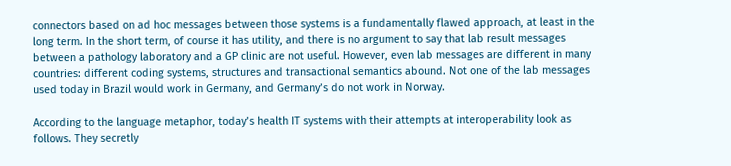connectors based on ad hoc messages between those systems is a fundamentally flawed approach, at least in the long term. In the short term, of course it has utility, and there is no argument to say that lab result messages between a pathology laboratory and a GP clinic are not useful. However, even lab messages are different in many countries: different coding systems, structures and transactional semantics abound. Not one of the lab messages used today in Brazil would work in Germany, and Germany’s do not work in Norway.

According to the language metaphor, today’s health IT systems with their attempts at interoperability look as follows. They secretly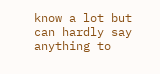know a lot but can hardly say anything to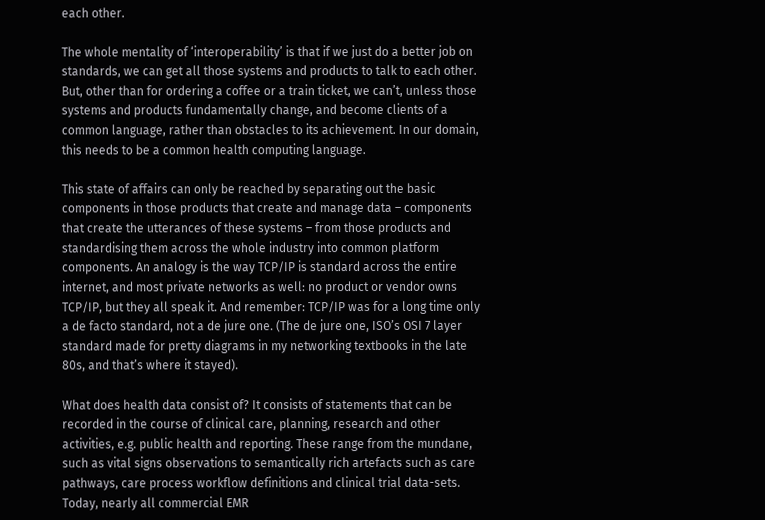each other.

The whole mentality of ‘interoperability’ is that if we just do a better job on standards, we can get all those systems and products to talk to each other. But, other than for ordering a coffee or a train ticket, we can’t, unless those systems and products fundamentally change, and become clients of a common language, rather than obstacles to its achievement. In our domain, this needs to be a common health computing language.

This state of affairs can only be reached by separating out the basic components in those products that create and manage data – components that create the utterances of these systems – from those products and standardising them across the whole industry into common platform components. An analogy is the way TCP/IP is standard across the entire internet, and most private networks as well: no product or vendor owns TCP/IP, but they all speak it. And remember: TCP/IP was for a long time only a de facto standard, not a de jure one. (The de jure one, ISO’s OSI 7 layer standard made for pretty diagrams in my networking textbooks in the late 80s, and that’s where it stayed).

What does health data consist of? It consists of statements that can be recorded in the course of clinical care, planning, research and other activities, e.g. public health and reporting. These range from the mundane, such as vital signs observations to semantically rich artefacts such as care pathways, care process workflow definitions and clinical trial data-sets. Today, nearly all commercial EMR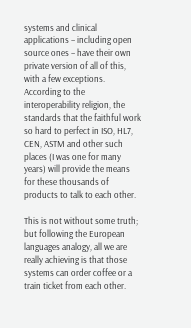systems and clinical applications – including open source ones – have their own private version of all of this, with a few exceptions. According to the interoperability religion, the standards that the faithful work so hard to perfect in ISO, HL7, CEN, ASTM and other such places (I was one for many years) will provide the means for these thousands of products to talk to each other.

This is not without some truth; but following the European languages analogy, all we are really achieving is that those systems can order coffee or a train ticket from each other.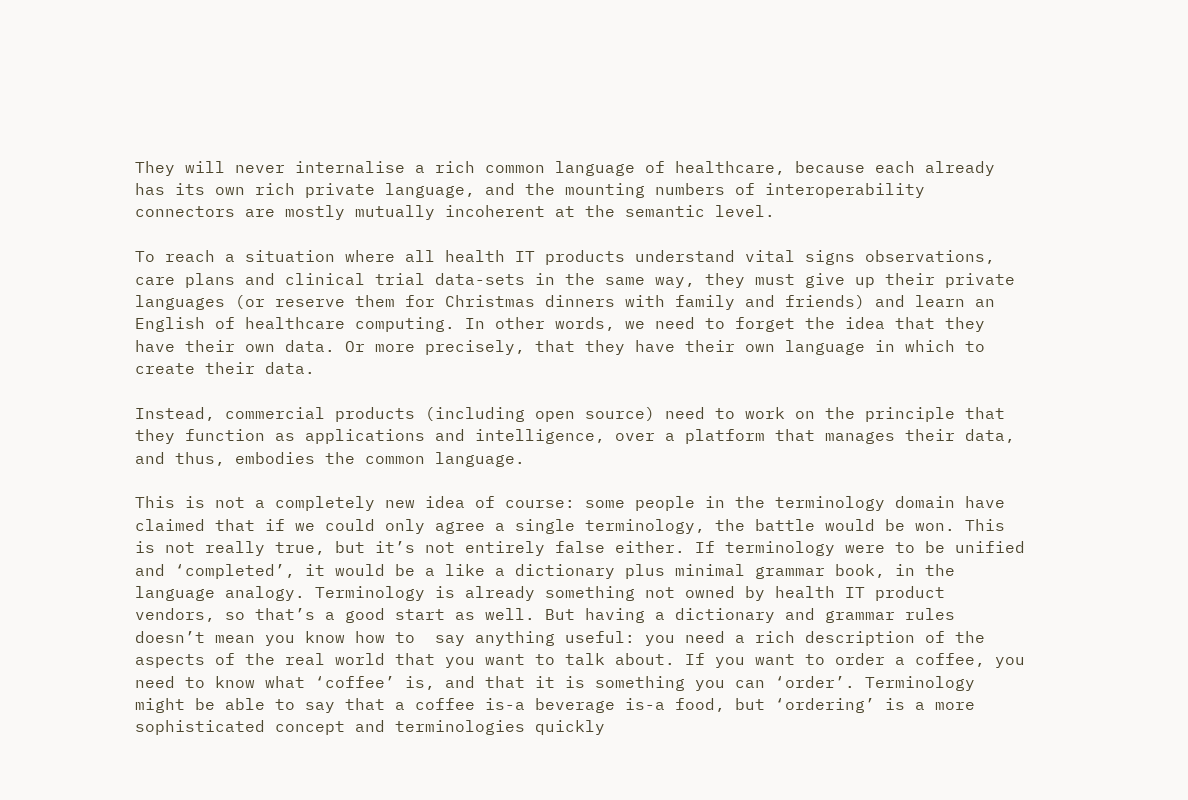They will never internalise a rich common language of healthcare, because each already has its own rich private language, and the mounting numbers of interoperability connectors are mostly mutually incoherent at the semantic level.

To reach a situation where all health IT products understand vital signs observations, care plans and clinical trial data-sets in the same way, they must give up their private languages (or reserve them for Christmas dinners with family and friends) and learn an English of healthcare computing. In other words, we need to forget the idea that they have their own data. Or more precisely, that they have their own language in which to create their data.

Instead, commercial products (including open source) need to work on the principle that they function as applications and intelligence, over a platform that manages their data, and thus, embodies the common language.

This is not a completely new idea of course: some people in the terminology domain have claimed that if we could only agree a single terminology, the battle would be won. This is not really true, but it’s not entirely false either. If terminology were to be unified and ‘completed’, it would be a like a dictionary plus minimal grammar book, in the language analogy. Terminology is already something not owned by health IT product vendors, so that’s a good start as well. But having a dictionary and grammar rules doesn’t mean you know how to  say anything useful: you need a rich description of the aspects of the real world that you want to talk about. If you want to order a coffee, you need to know what ‘coffee’ is, and that it is something you can ‘order’. Terminology might be able to say that a coffee is-a beverage is-a food, but ‘ordering’ is a more sophisticated concept and terminologies quickly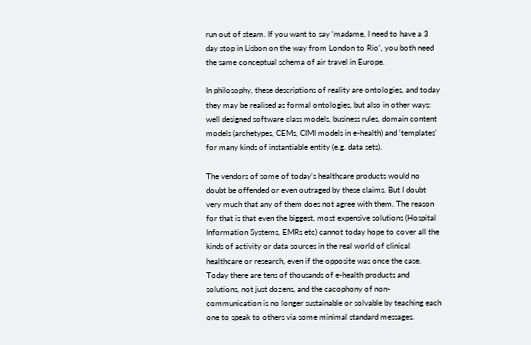run out of steam. If you want to say ‘madame, I need to have a 3 day stop in Lisbon on the way from London to Rio’, you both need the same conceptual schema of air travel in Europe.

In philosophy, these descriptions of reality are ontologies, and today they may be realised as formal ontologies, but also in other ways: well designed software class models, business rules, domain content models (archetypes, CEMs, CIMI models in e-health) and ‘templates’ for many kinds of instantiable entity (e.g. data sets).

The vendors of some of today’s healthcare products would no doubt be offended or even outraged by these claims. But I doubt very much that any of them does not agree with them. The reason for that is that even the biggest, most expensive solutions (Hospital Information Systems, EMRs etc) cannot today hope to cover all the kinds of activity or data sources in the real world of clinical healthcare or research, even if the opposite was once the case. Today there are tens of thousands of e-health products and solutions, not just dozens, and the cacophony of non-communication is no longer sustainable or solvable by teaching each one to speak to others via some minimal standard messages.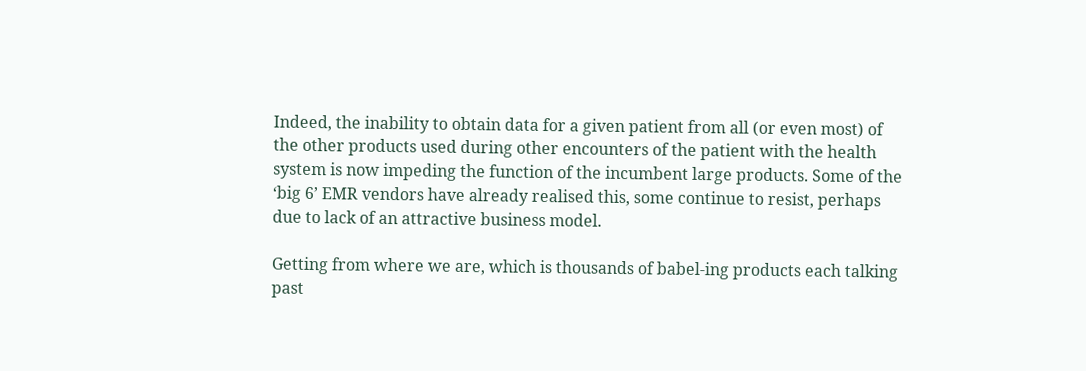Indeed, the inability to obtain data for a given patient from all (or even most) of the other products used during other encounters of the patient with the health system is now impeding the function of the incumbent large products. Some of the ‘big 6’ EMR vendors have already realised this, some continue to resist, perhaps due to lack of an attractive business model.

Getting from where we are, which is thousands of babel-ing products each talking past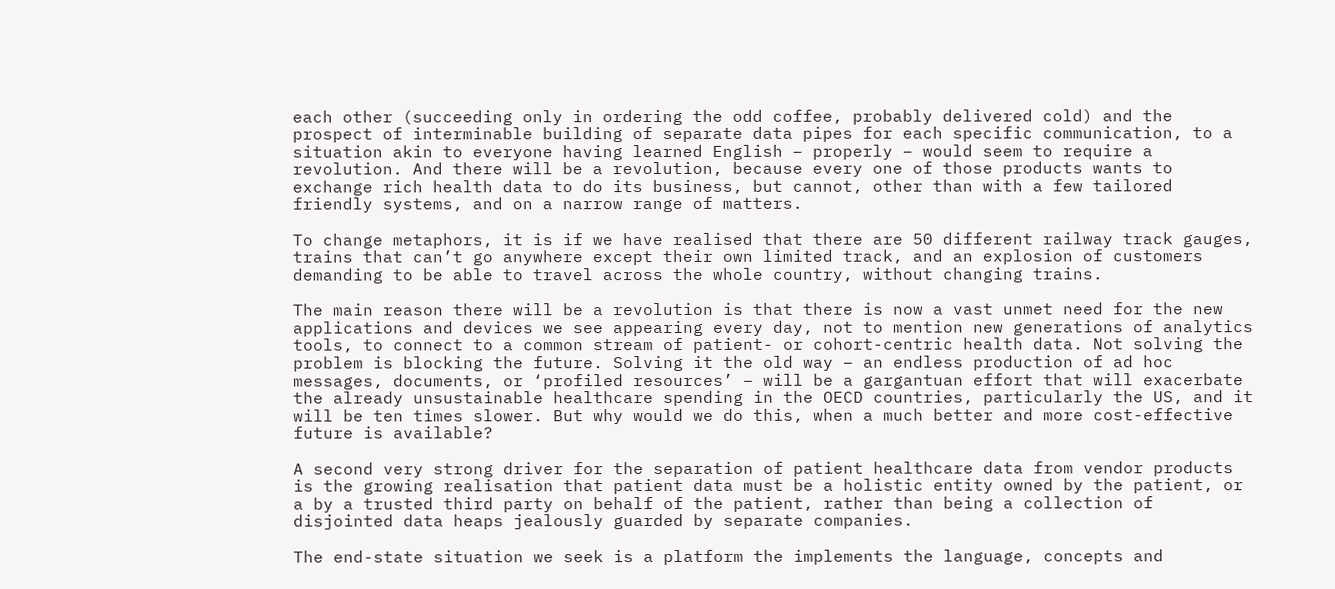each other (succeeding only in ordering the odd coffee, probably delivered cold) and the prospect of interminable building of separate data pipes for each specific communication, to a situation akin to everyone having learned English – properly – would seem to require a revolution. And there will be a revolution, because every one of those products wants to exchange rich health data to do its business, but cannot, other than with a few tailored friendly systems, and on a narrow range of matters.

To change metaphors, it is if we have realised that there are 50 different railway track gauges, trains that can’t go anywhere except their own limited track, and an explosion of customers demanding to be able to travel across the whole country, without changing trains.

The main reason there will be a revolution is that there is now a vast unmet need for the new applications and devices we see appearing every day, not to mention new generations of analytics tools, to connect to a common stream of patient- or cohort-centric health data. Not solving the problem is blocking the future. Solving it the old way – an endless production of ad hoc messages, documents, or ‘profiled resources’ – will be a gargantuan effort that will exacerbate the already unsustainable healthcare spending in the OECD countries, particularly the US, and it will be ten times slower. But why would we do this, when a much better and more cost-effective future is available?

A second very strong driver for the separation of patient healthcare data from vendor products is the growing realisation that patient data must be a holistic entity owned by the patient, or a by a trusted third party on behalf of the patient, rather than being a collection of disjointed data heaps jealously guarded by separate companies.

The end-state situation we seek is a platform the implements the language, concepts and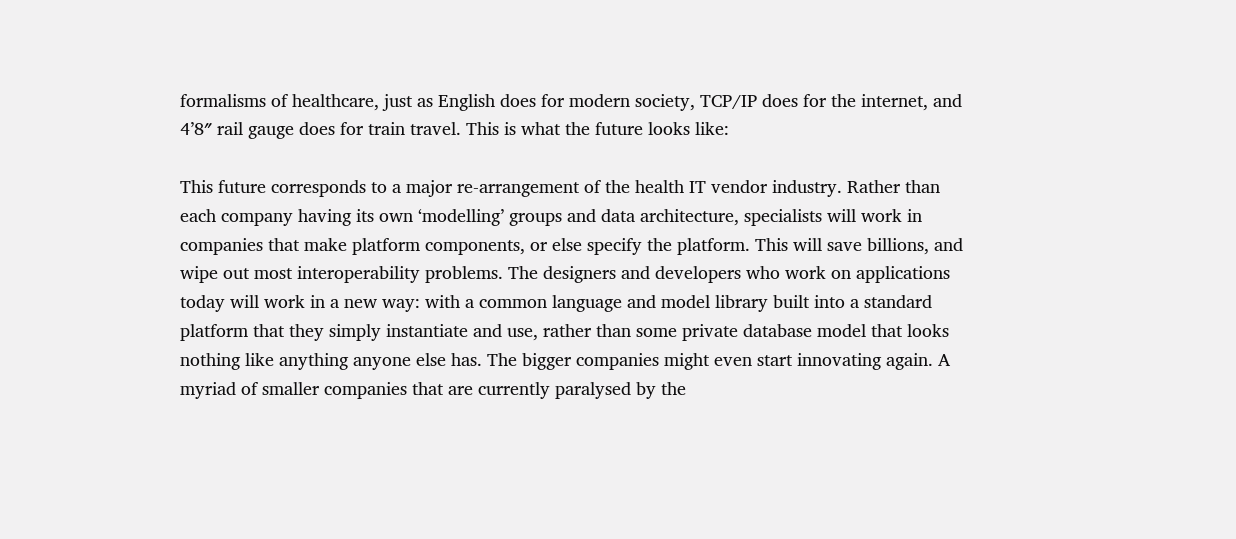formalisms of healthcare, just as English does for modern society, TCP/IP does for the internet, and 4’8″ rail gauge does for train travel. This is what the future looks like:

This future corresponds to a major re-arrangement of the health IT vendor industry. Rather than each company having its own ‘modelling’ groups and data architecture, specialists will work in companies that make platform components, or else specify the platform. This will save billions, and wipe out most interoperability problems. The designers and developers who work on applications today will work in a new way: with a common language and model library built into a standard platform that they simply instantiate and use, rather than some private database model that looks nothing like anything anyone else has. The bigger companies might even start innovating again. A myriad of smaller companies that are currently paralysed by the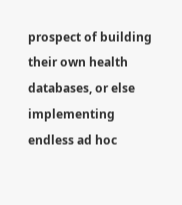prospect of building their own health databases, or else implementing endless ad hoc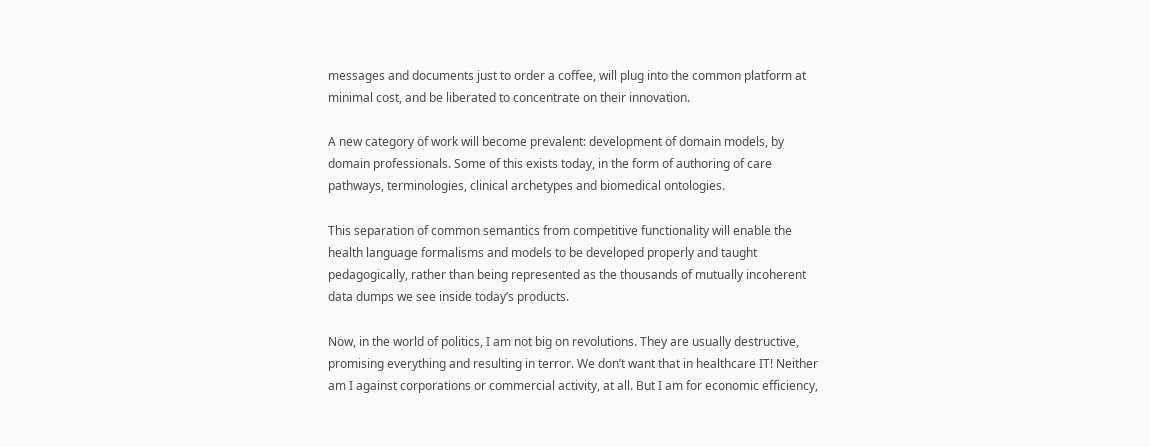messages and documents just to order a coffee, will plug into the common platform at minimal cost, and be liberated to concentrate on their innovation.

A new category of work will become prevalent: development of domain models, by domain professionals. Some of this exists today, in the form of authoring of care pathways, terminologies, clinical archetypes and biomedical ontologies.

This separation of common semantics from competitive functionality will enable the health language formalisms and models to be developed properly and taught pedagogically, rather than being represented as the thousands of mutually incoherent data dumps we see inside today’s products.

Now, in the world of politics, I am not big on revolutions. They are usually destructive, promising everything and resulting in terror. We don’t want that in healthcare IT! Neither am I against corporations or commercial activity, at all. But I am for economic efficiency,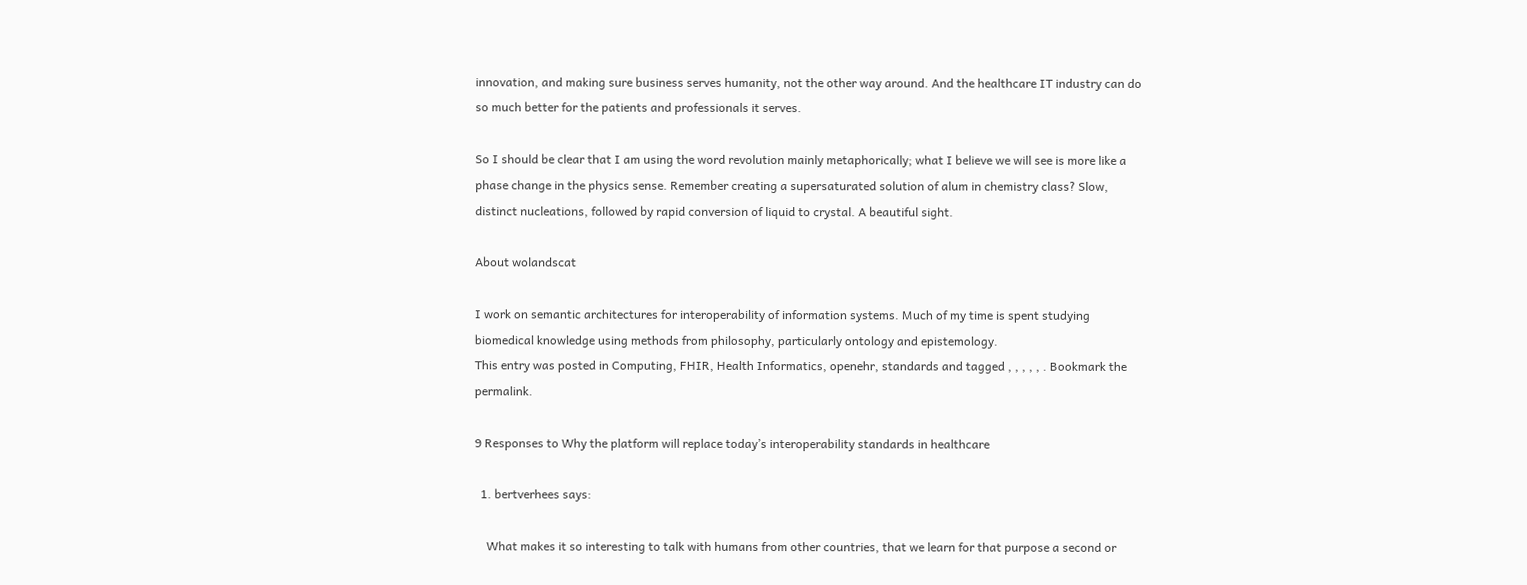innovation, and making sure business serves humanity, not the other way around. And the healthcare IT industry can do so much better for the patients and professionals it serves.

So I should be clear that I am using the word revolution mainly metaphorically; what I believe we will see is more like a phase change in the physics sense. Remember creating a supersaturated solution of alum in chemistry class? Slow, distinct nucleations, followed by rapid conversion of liquid to crystal. A beautiful sight.

About wolandscat

I work on semantic architectures for interoperability of information systems. Much of my time is spent studying biomedical knowledge using methods from philosophy, particularly ontology and epistemology.
This entry was posted in Computing, FHIR, Health Informatics, openehr, standards and tagged , , , , , . Bookmark the permalink.

9 Responses to Why the platform will replace today’s interoperability standards in healthcare

  1. bertverhees says:

    What makes it so interesting to talk with humans from other countries, that we learn for that purpose a second or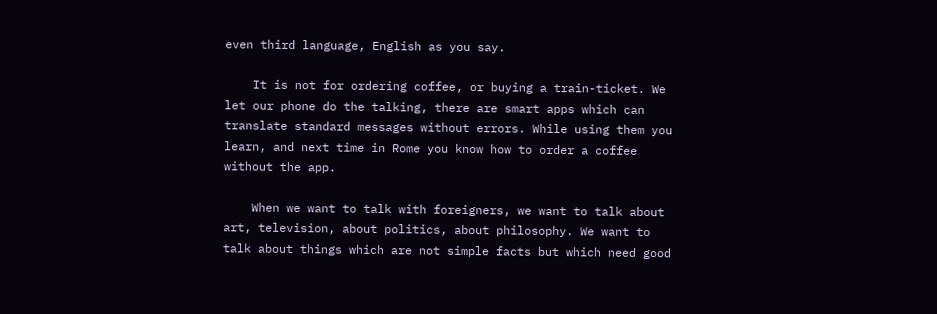even third language, English as you say.

    It is not for ordering coffee, or buying a train-ticket. We let our phone do the talking, there are smart apps which can translate standard messages without errors. While using them you learn, and next time in Rome you know how to order a coffee without the app.

    When we want to talk with foreigners, we want to talk about art, television, about politics, about philosophy. We want to talk about things which are not simple facts but which need good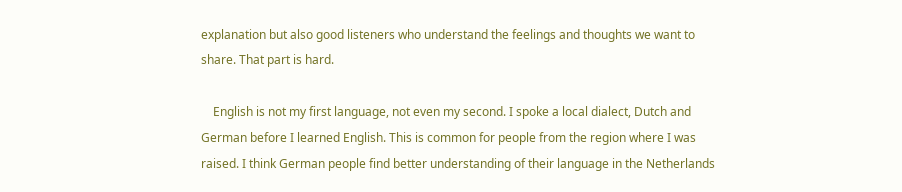explanation but also good listeners who understand the feelings and thoughts we want to share. That part is hard.

    English is not my first language, not even my second. I spoke a local dialect, Dutch and German before I learned English. This is common for people from the region where I was raised. I think German people find better understanding of their language in the Netherlands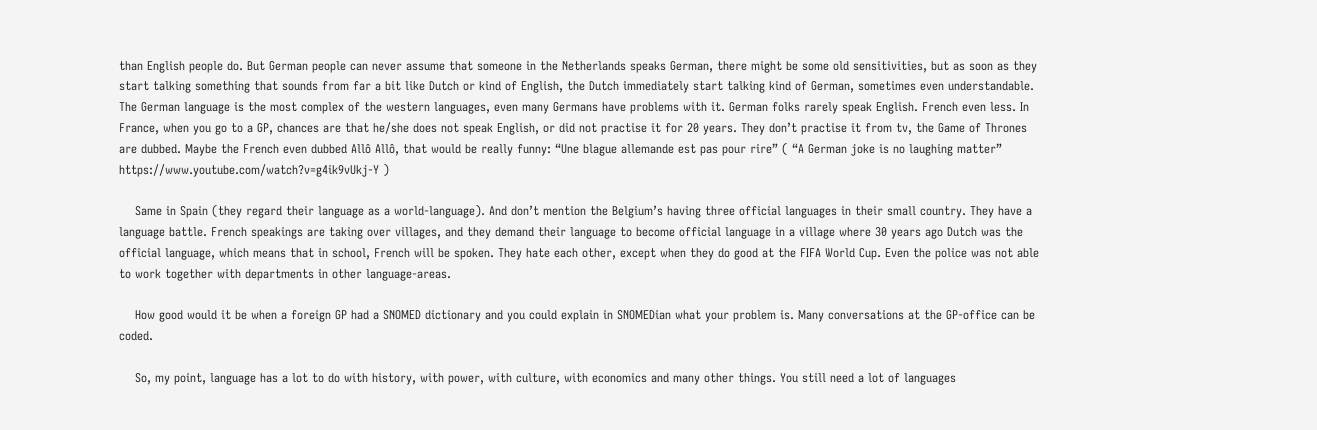than English people do. But German people can never assume that someone in the Netherlands speaks German, there might be some old sensitivities, but as soon as they start talking something that sounds from far a bit like Dutch or kind of English, the Dutch immediately start talking kind of German, sometimes even understandable. The German language is the most complex of the western languages, even many Germans have problems with it. German folks rarely speak English. French even less. In France, when you go to a GP, chances are that he/she does not speak English, or did not practise it for 20 years. They don’t practise it from tv, the Game of Thrones are dubbed. Maybe the French even dubbed Allô Allô, that would be really funny: “Une blague allemande est pas pour rire” ( “A German joke is no laughing matter” https://www.youtube.com/watch?v=g4ik9vUkj-Y )

    Same in Spain (they regard their language as a world-language). And don’t mention the Belgium’s having three official languages in their small country. They have a language battle. French speakings are taking over villages, and they demand their language to become official language in a village where 30 years ago Dutch was the official language, which means that in school, French will be spoken. They hate each other, except when they do good at the FIFA World Cup. Even the police was not able to work together with departments in other language-areas.

    How good would it be when a foreign GP had a SNOMED dictionary and you could explain in SNOMEDian what your problem is. Many conversations at the GP-office can be coded.

    So, my point, language has a lot to do with history, with power, with culture, with economics and many other things. You still need a lot of languages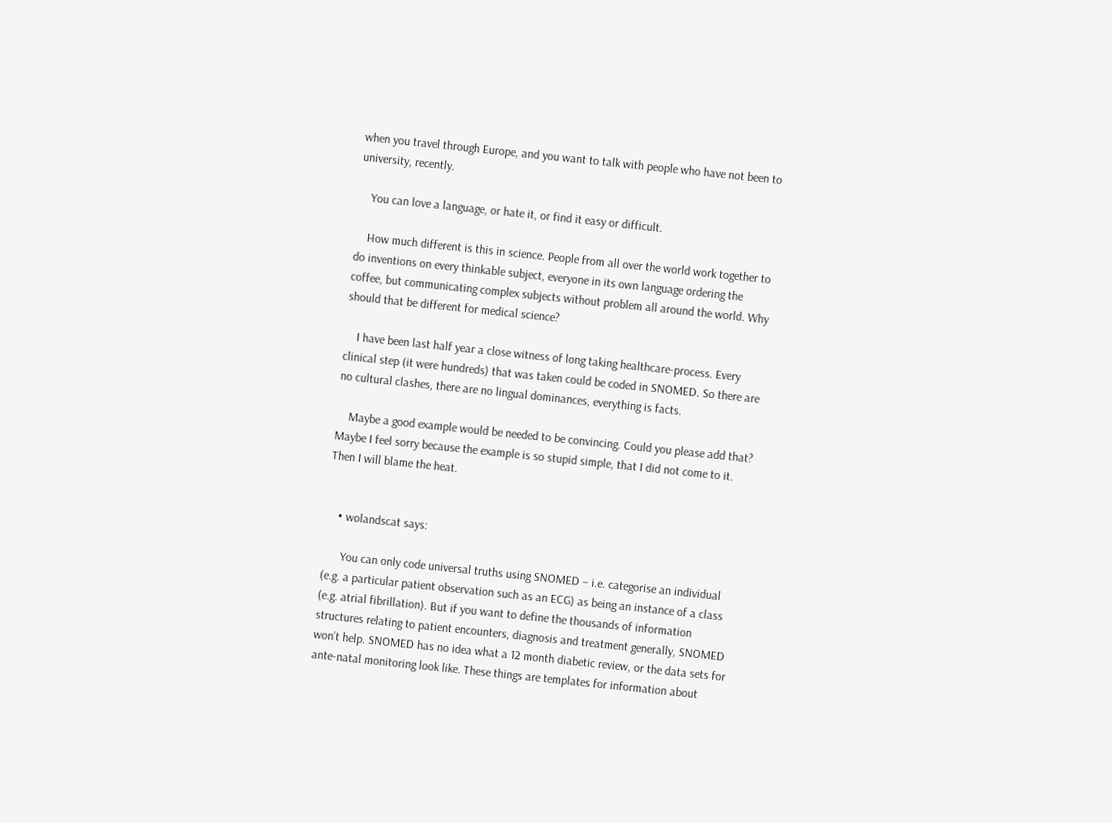when you travel through Europe, and you want to talk with people who have not been to university, recently.

    You can love a language, or hate it, or find it easy or difficult.

    How much different is this in science. People from all over the world work together to do inventions on every thinkable subject, everyone in its own language ordering the coffee, but communicating complex subjects without problem all around the world. Why should that be different for medical science?

    I have been last half year a close witness of long taking healthcare-process. Every clinical step (it were hundreds) that was taken could be coded in SNOMED. So there are no cultural clashes, there are no lingual dominances, everything is facts.

    Maybe a good example would be needed to be convincing. Could you please add that? Maybe I feel sorry because the example is so stupid simple, that I did not come to it. Then I will blame the heat.


    • wolandscat says:

      You can only code universal truths using SNOMED – i.e. categorise an individual (e.g. a particular patient observation such as an ECG) as being an instance of a class (e.g. atrial fibrillation). But if you want to define the thousands of information structures relating to patient encounters, diagnosis and treatment generally, SNOMED won’t help. SNOMED has no idea what a 12 month diabetic review, or the data sets for ante-natal monitoring look like. These things are templates for information about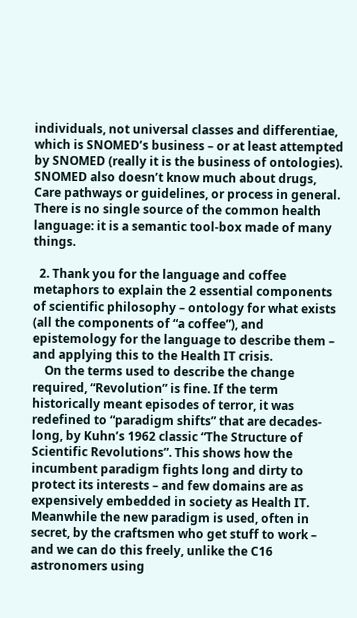individuals, not universal classes and differentiae, which is SNOMED’s business – or at least attempted by SNOMED (really it is the business of ontologies). SNOMED also doesn’t know much about drugs, Care pathways or guidelines, or process in general. There is no single source of the common health language: it is a semantic tool-box made of many things.

  2. Thank you for the language and coffee metaphors to explain the 2 essential components of scientific philosophy – ontology for what exists (all the components of “a coffee”), and epistemology for the language to describe them – and applying this to the Health IT crisis.
    On the terms used to describe the change required, “Revolution” is fine. If the term historically meant episodes of terror, it was redefined to “paradigm shifts” that are decades-long, by Kuhn’s 1962 classic “The Structure of Scientific Revolutions”. This shows how the incumbent paradigm fights long and dirty to protect its interests – and few domains are as expensively embedded in society as Health IT. Meanwhile the new paradigm is used, often in secret, by the craftsmen who get stuff to work – and we can do this freely, unlike the C16 astronomers using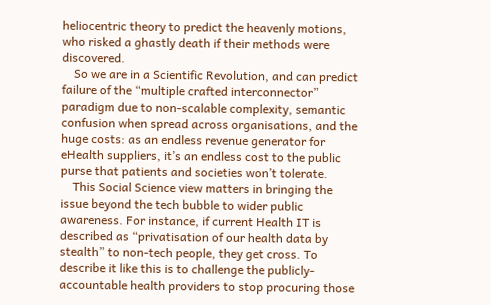heliocentric theory to predict the heavenly motions, who risked a ghastly death if their methods were discovered.
    So we are in a Scientific Revolution, and can predict failure of the “multiple crafted interconnector” paradigm due to non-scalable complexity, semantic confusion when spread across organisations, and the huge costs: as an endless revenue generator for eHealth suppliers, it’s an endless cost to the public purse that patients and societies won’t tolerate.
    This Social Science view matters in bringing the issue beyond the tech bubble to wider public awareness. For instance, if current Health IT is described as “privatisation of our health data by stealth” to non-tech people, they get cross. To describe it like this is to challenge the publicly-accountable health providers to stop procuring those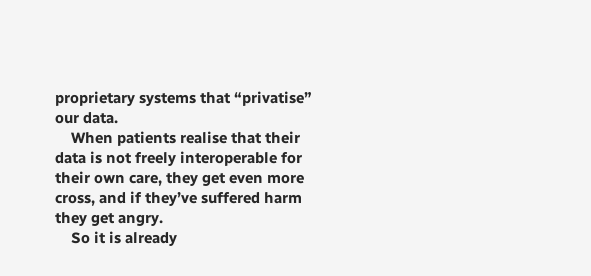proprietary systems that “privatise” our data.
    When patients realise that their data is not freely interoperable for their own care, they get even more cross, and if they’ve suffered harm they get angry.
    So it is already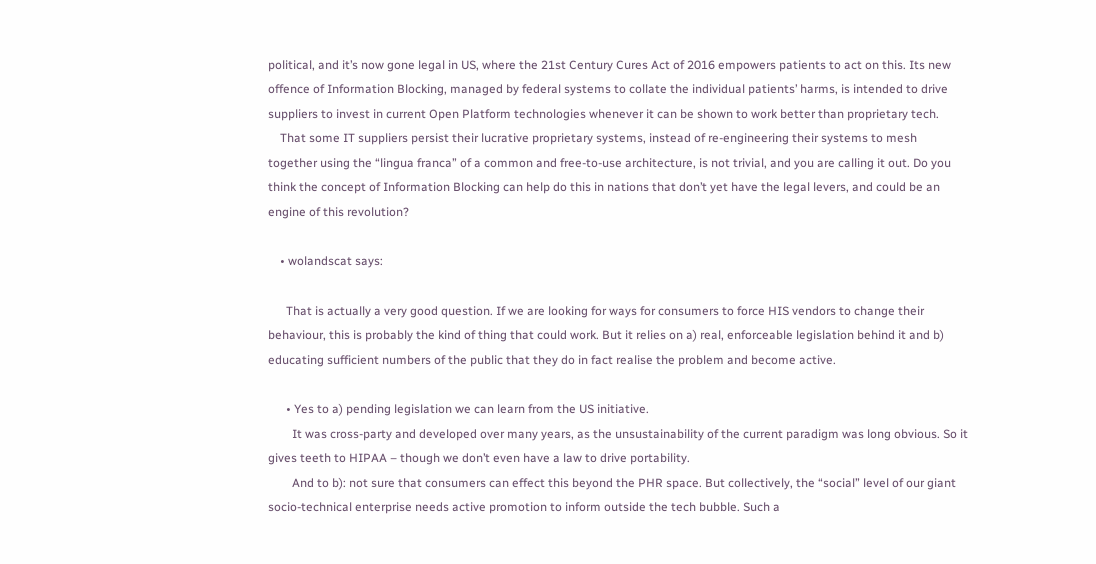political, and it’s now gone legal in US, where the 21st Century Cures Act of 2016 empowers patients to act on this. Its new offence of Information Blocking, managed by federal systems to collate the individual patients’ harms, is intended to drive suppliers to invest in current Open Platform technologies whenever it can be shown to work better than proprietary tech.
    That some IT suppliers persist their lucrative proprietary systems, instead of re-engineering their systems to mesh together using the “lingua franca” of a common and free-to-use architecture, is not trivial, and you are calling it out. Do you think the concept of Information Blocking can help do this in nations that don’t yet have the legal levers, and could be an engine of this revolution?

    • wolandscat says:

      That is actually a very good question. If we are looking for ways for consumers to force HIS vendors to change their behaviour, this is probably the kind of thing that could work. But it relies on a) real, enforceable legislation behind it and b) educating sufficient numbers of the public that they do in fact realise the problem and become active.

      • Yes to a) pending legislation we can learn from the US initiative.
        It was cross-party and developed over many years, as the unsustainability of the current paradigm was long obvious. So it gives teeth to HIPAA – though we don’t even have a law to drive portability.
        And to b): not sure that consumers can effect this beyond the PHR space. But collectively, the “social” level of our giant socio-technical enterprise needs active promotion to inform outside the tech bubble. Such a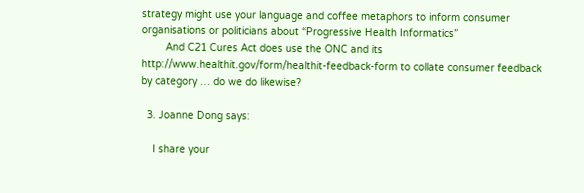strategy might use your language and coffee metaphors to inform consumer organisations or politicians about “Progressive Health Informatics”
        And C21 Cures Act does use the ONC and its http://www.healthit.gov/form/healthit-feedback-form to collate consumer feedback by category … do we do likewise?

  3. Joanne Dong says:

    I share your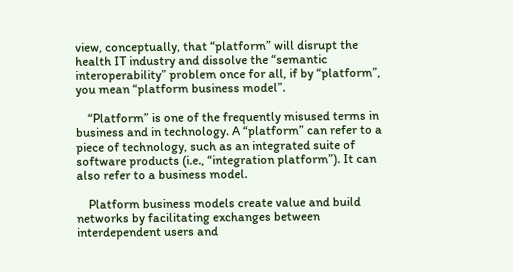view, conceptually, that “platform” will disrupt the health IT industry and dissolve the “semantic interoperability” problem once for all, if by “platform”, you mean “platform business model”.

    “Platform” is one of the frequently misused terms in business and in technology. A “platform” can refer to a piece of technology, such as an integrated suite of software products (i.e., “integration platform”). It can also refer to a business model.

    Platform business models create value and build networks by facilitating exchanges between interdependent users and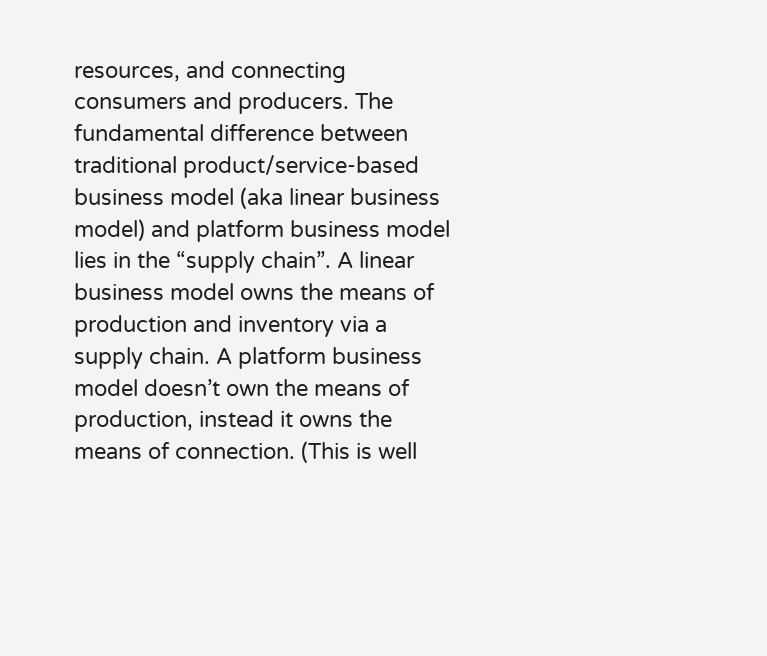resources, and connecting consumers and producers. The fundamental difference between traditional product/service-based business model (aka linear business model) and platform business model lies in the “supply chain”. A linear business model owns the means of production and inventory via a supply chain. A platform business model doesn’t own the means of production, instead it owns the means of connection. (This is well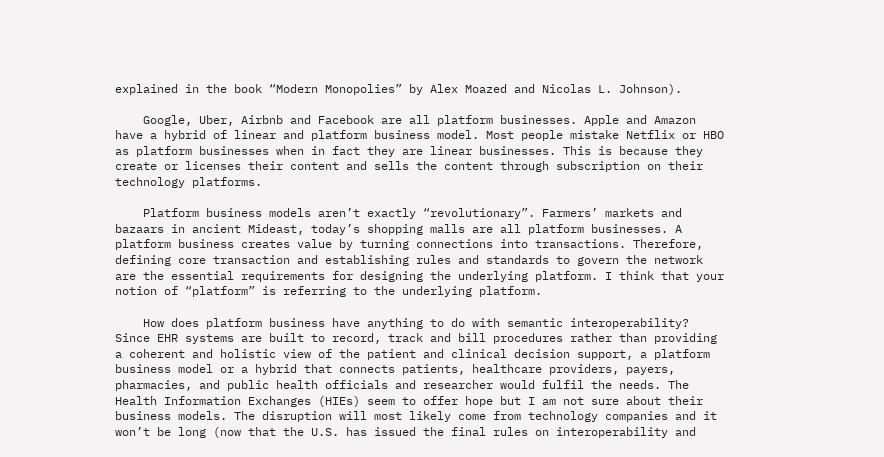explained in the book “Modern Monopolies” by Alex Moazed and Nicolas L. Johnson).

    Google, Uber, Airbnb and Facebook are all platform businesses. Apple and Amazon have a hybrid of linear and platform business model. Most people mistake Netflix or HBO as platform businesses when in fact they are linear businesses. This is because they create or licenses their content and sells the content through subscription on their technology platforms.

    Platform business models aren’t exactly “revolutionary”. Farmers’ markets and bazaars in ancient Mideast, today’s shopping malls are all platform businesses. A platform business creates value by turning connections into transactions. Therefore, defining core transaction and establishing rules and standards to govern the network are the essential requirements for designing the underlying platform. I think that your notion of “platform” is referring to the underlying platform.

    How does platform business have anything to do with semantic interoperability? Since EHR systems are built to record, track and bill procedures rather than providing a coherent and holistic view of the patient and clinical decision support, a platform business model or a hybrid that connects patients, healthcare providers, payers, pharmacies, and public health officials and researcher would fulfil the needs. The Health Information Exchanges (HIEs) seem to offer hope but I am not sure about their business models. The disruption will most likely come from technology companies and it won’t be long (now that the U.S. has issued the final rules on interoperability and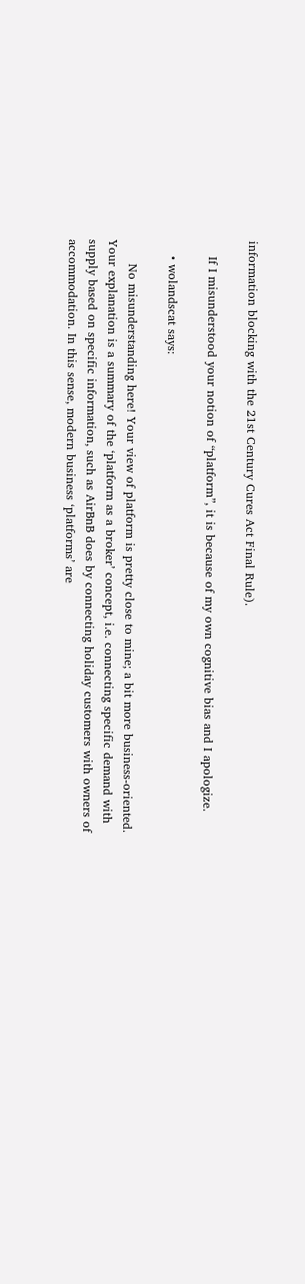information blocking with the 21st Century Cures Act Final Rule).

    If I misunderstood your notion of “platform”, it is because of my own cognitive bias and I apologize.

    • wolandscat says:

      No misunderstanding here! Your view of platform is pretty close to mine; a bit more business-oriented. Your explanation is a summary of the ‘platform as a broker’ concept, i.e. connecting specific demand with supply based on specific information, such as AirBnB does by connecting holiday customers with owners of accommodation. In this sense, modern business ‘platforms’ are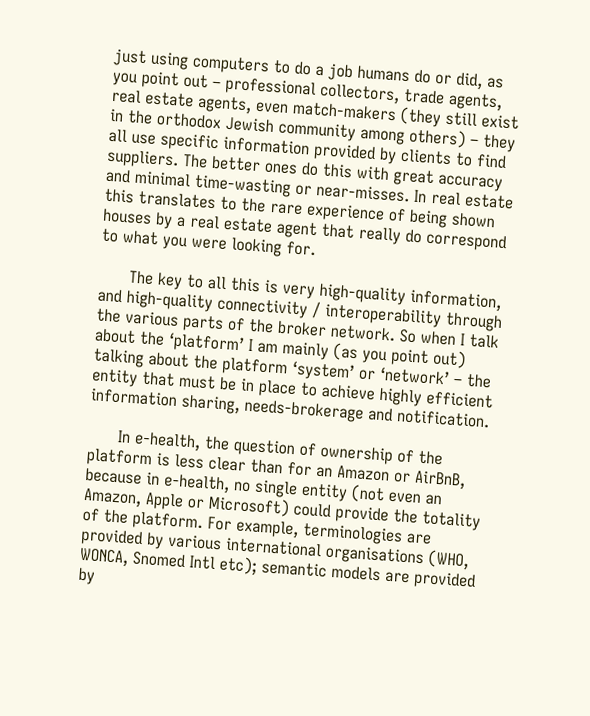just using computers to do a job humans do or did, as you point out – professional collectors, trade agents, real estate agents, even match-makers (they still exist in the orthodox Jewish community among others) – they all use specific information provided by clients to find suppliers. The better ones do this with great accuracy and minimal time-wasting or near-misses. In real estate this translates to the rare experience of being shown houses by a real estate agent that really do correspond to what you were looking for.

      The key to all this is very high-quality information, and high-quality connectivity / interoperability through the various parts of the broker network. So when I talk about the ‘platform’ I am mainly (as you point out) talking about the platform ‘system’ or ‘network’ – the entity that must be in place to achieve highly efficient information sharing, needs-brokerage and notification.

      In e-health, the question of ownership of the platform is less clear than for an Amazon or AirBnB, because in e-health, no single entity (not even an Amazon, Apple or Microsoft) could provide the totality of the platform. For example, terminologies are provided by various international organisations (WHO, WONCA, Snomed Intl etc); semantic models are provided by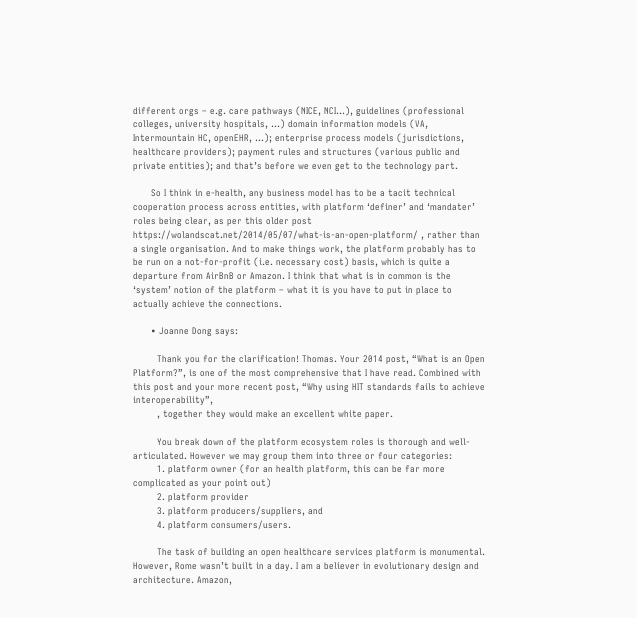different orgs – e.g. care pathways (NICE, NCI…), guidelines (professional colleges, university hospitals, …) domain information models (VA, Intermountain HC, openEHR, …); enterprise process models (jurisdictions, healthcare providers); payment rules and structures (various public and private entities); and that’s before we even get to the technology part.

      So I think in e-health, any business model has to be a tacit technical cooperation process across entities, with platform ‘definer’ and ‘mandater’ roles being clear, as per this older post https://wolandscat.net/2014/05/07/what-is-an-open-platform/ , rather than a single organisation. And to make things work, the platform probably has to be run on a not-for-profit (i.e. necessary cost) basis, which is quite a departure from AirBnB or Amazon. I think that what is in common is the ‘system’ notion of the platform – what it is you have to put in place to actually achieve the connections.

      • Joanne Dong says:

        Thank you for the clarification! Thomas. Your 2014 post, “What is an Open Platform?”, is one of the most comprehensive that I have read. Combined with this post and your more recent post, “Why using HIT standards fails to achieve interoperability”,
        , together they would make an excellent white paper.

        You break down of the platform ecosystem roles is thorough and well-articulated. However we may group them into three or four categories:
        1. platform owner (for an health platform, this can be far more complicated as your point out)
        2. platform provider
        3. platform producers/suppliers, and
        4. platform consumers/users.

        The task of building an open healthcare services platform is monumental. However, Rome wasn’t built in a day. I am a believer in evolutionary design and architecture. Amazon,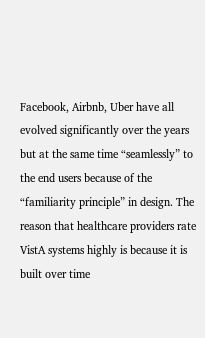Facebook, Airbnb, Uber have all evolved significantly over the years but at the same time “seamlessly” to the end users because of the “familiarity principle” in design. The reason that healthcare providers rate VistA systems highly is because it is built over time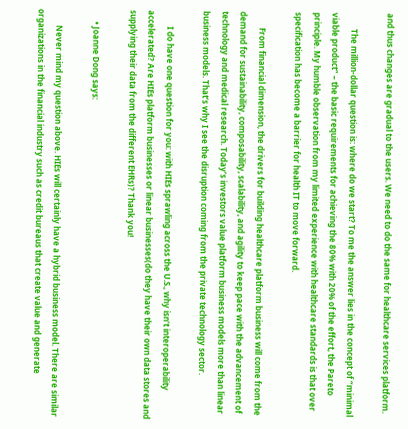and thus changes are gradual to the users. We need to do the same for healthcare services platform.

        The million-dollar question is: where do we start? To me the answer lies in the concept of “minimal viable product” – the basic requirements for achieving the 80% with 20% of the effort, the Pareto principle. My humble observation from my limited experience with healthcare standards is that over specification has become a barrier for health IT to move forward.

        From financial dimension, the drivers for building healthcare platform business will come from the demand for sustainability, composability, scalability, and agility to keep pace with the advancement of technology and medical research. Today’s investors value platform business models more than linear business models. That’s why I see the disruption coming from the private technology sector.

        I do have one question for you: with HIEs sprawling across the U.S., why isn’t interoperability accelerated? Are HIEs platform businesses or linear businesses(do they have their own data stores and supplying their data from the different EHRs)? Thank you!

      • Joanne Dong says:

        Never mind my question above. HIEs will certainly have a hybrid business model. There are similar organizations in the financial industry such as credit bureaus that create value and generate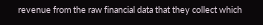revenue from the raw financial data that they collect which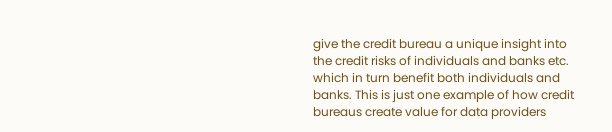give the credit bureau a unique insight into the credit risks of individuals and banks etc. which in turn benefit both individuals and banks. This is just one example of how credit bureaus create value for data providers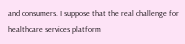and consumers. I suppose that the real challenge for healthcare services platform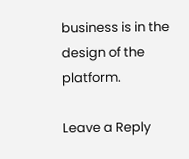business is in the design of the platform.

Leave a Reply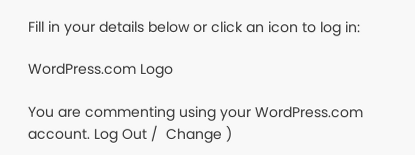Fill in your details below or click an icon to log in:

WordPress.com Logo

You are commenting using your WordPress.com account. Log Out /  Change )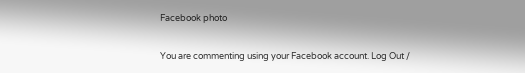Facebook photo

You are commenting using your Facebook account. Log Out /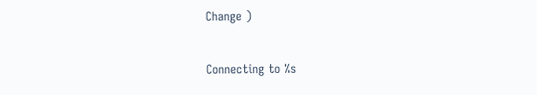Change )

Connecting to %s